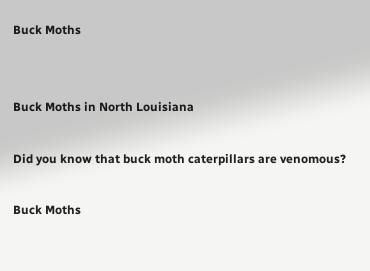Buck Moths


Buck Moths in North Louisiana

Did you know that buck moth caterpillars are venomous?

Buck Moths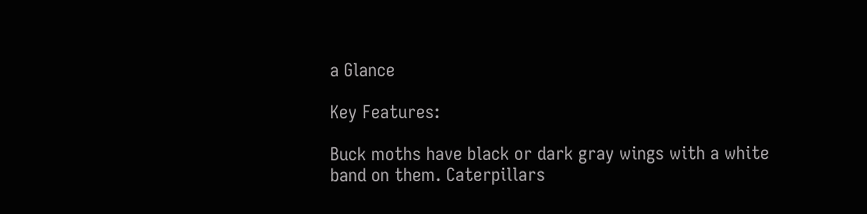a Glance

Key Features:

Buck moths have black or dark gray wings with a white band on them. Caterpillars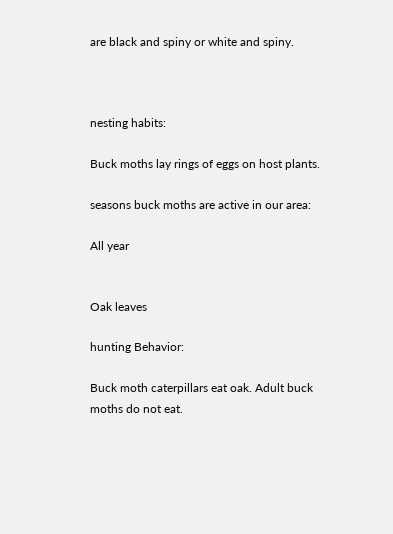are black and spiny or white and spiny.



nesting habits:

Buck moths lay rings of eggs on host plants.

seasons buck moths are active in our area:

All year


Oak leaves

hunting Behavior:

Buck moth caterpillars eat oak. Adult buck moths do not eat.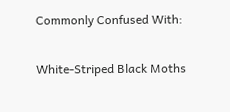Commonly Confused With:

White-Striped Black Moths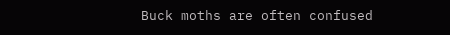Buck moths are often confused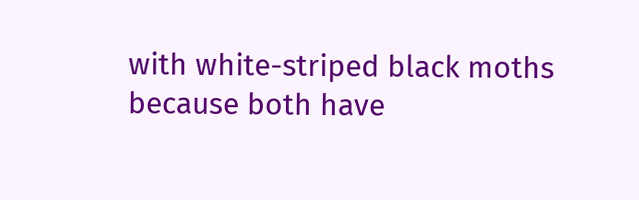with white-striped black moths because both have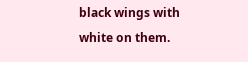black wings with white on them.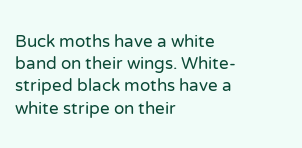Buck moths have a white band on their wings. White-striped black moths have a white stripe on their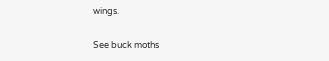wings.

See buck moths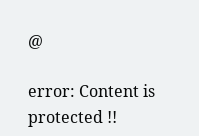@

error: Content is protected !!